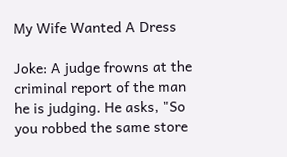My Wife Wanted A Dress

Joke: A judge frowns at the criminal report of the man he is judging. He asks, "So you robbed the same store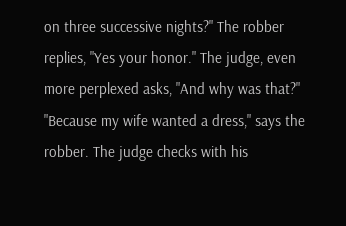on three successive nights?" The robber replies, "Yes your honor." The judge, even more perplexed asks, "And why was that?" "Because my wife wanted a dress," says the robber. The judge checks with his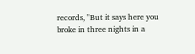records, "But it says here you broke in three nights in a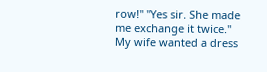row!" "Yes sir. She made me exchange it twice."
My wife wanted a dress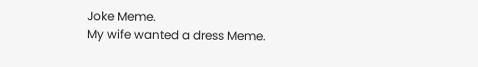Joke Meme.
My wife wanted a dress Meme.